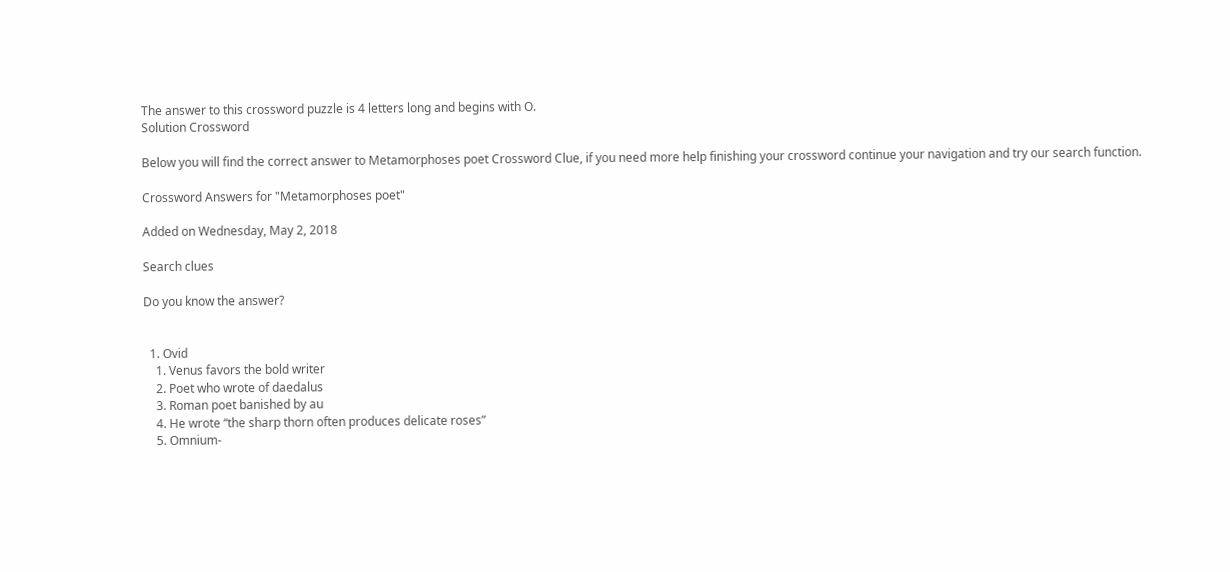The answer to this crossword puzzle is 4 letters long and begins with O.
Solution Crossword

Below you will find the correct answer to Metamorphoses poet Crossword Clue, if you need more help finishing your crossword continue your navigation and try our search function.

Crossword Answers for "Metamorphoses poet"

Added on Wednesday, May 2, 2018

Search clues

Do you know the answer?


  1. Ovid
    1. Venus favors the bold writer
    2. Poet who wrote of daedalus
    3. Roman poet banished by au
    4. He wrote “the sharp thorn often produces delicate roses”
    5. Omnium-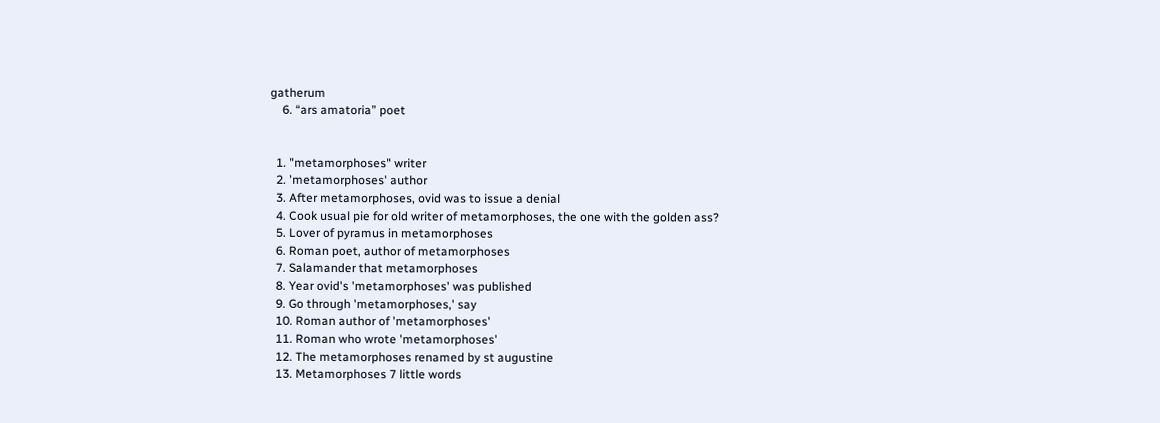gatherum
    6. “ars amatoria” poet


  1. "metamorphoses" writer
  2. 'metamorphoses' author
  3. After metamorphoses, ovid was to issue a denial
  4. Cook usual pie for old writer of metamorphoses, the one with the golden ass?
  5. Lover of pyramus in metamorphoses
  6. Roman poet, author of metamorphoses
  7. Salamander that metamorphoses
  8. Year ovid's 'metamorphoses' was published
  9. Go through 'metamorphoses,' say
  10. Roman author of 'metamorphoses'
  11. Roman who wrote 'metamorphoses'
  12. The metamorphoses renamed by st augustine
  13. Metamorphoses 7 little words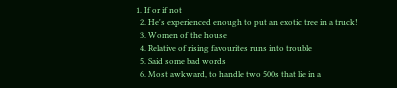1. If or if not
  2. He's experienced enough to put an exotic tree in a truck!
  3. Women of the house
  4. Relative of rising favourites runs into trouble
  5. Said some bad words
  6. Most awkward, to handle two 500s that lie in a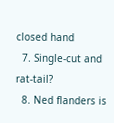closed hand
  7. Single-cut and rat-tail?
  8. Ned flanders is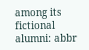among its fictional alumni: abbr